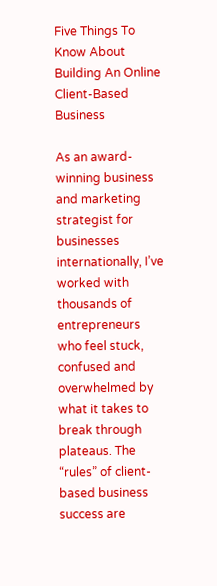Five Things To Know About Building An Online Client-Based Business

As an award-winning business and marketing strategist for businesses internationally, I’ve worked with thousands of entrepreneurs who feel stuck, confused and overwhelmed by what it takes to break through plateaus. The “rules” of client-based business success are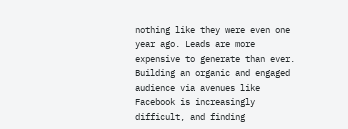nothing like they were even one year ago. Leads are more expensive to generate than ever. Building an organic and engaged audience via avenues like Facebook is increasingly difficult, and finding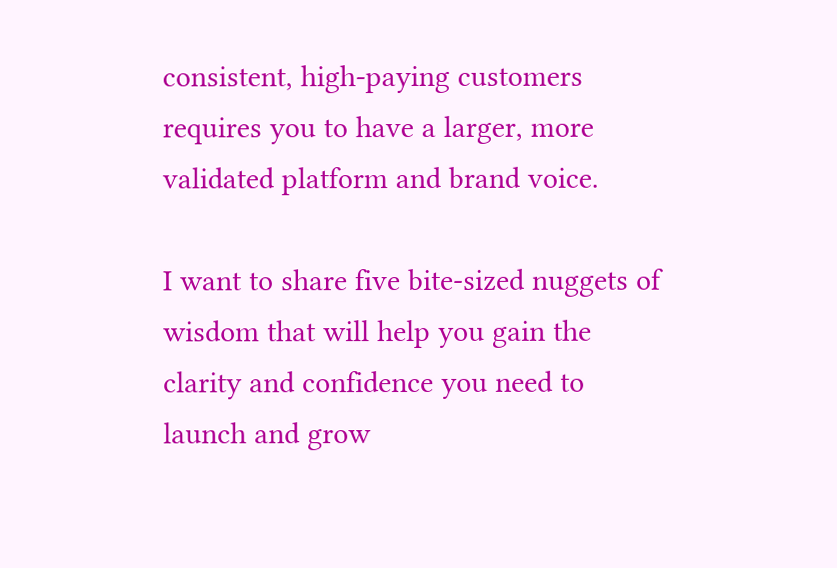consistent, high-paying customers requires you to have a larger, more validated platform and brand voice.

I want to share five bite-sized nuggets of wisdom that will help you gain the clarity and confidence you need to launch and grow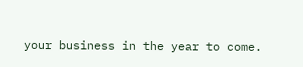your business in the year to come.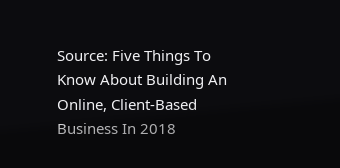Source: Five Things To Know About Building An Online, Client-Based Business In 2018